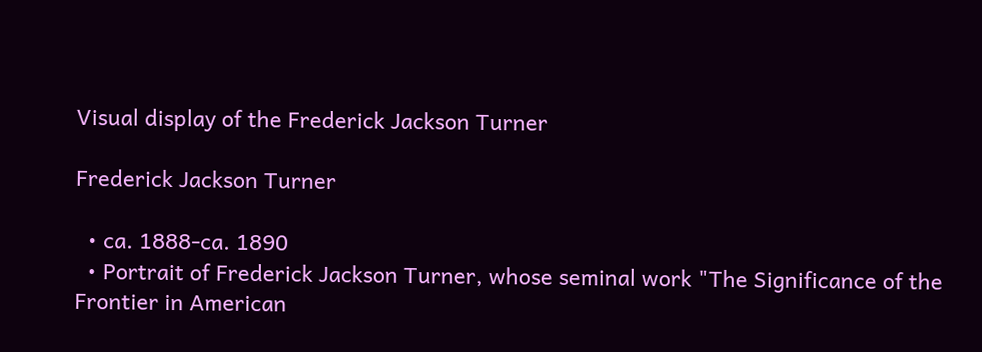Visual display of the Frederick Jackson Turner

Frederick Jackson Turner

  • ca. 1888-ca. 1890
  • Portrait of Frederick Jackson Turner, whose seminal work "The Significance of the Frontier in American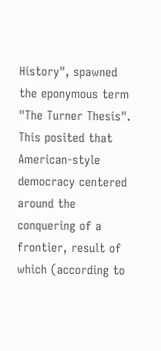History", spawned the eponymous term "The Turner Thesis". This posited that American-style democracy centered around the conquering of a frontier, result of which (according to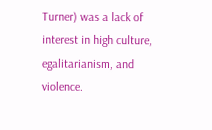Turner) was a lack of interest in high culture, egalitarianism, and violence.